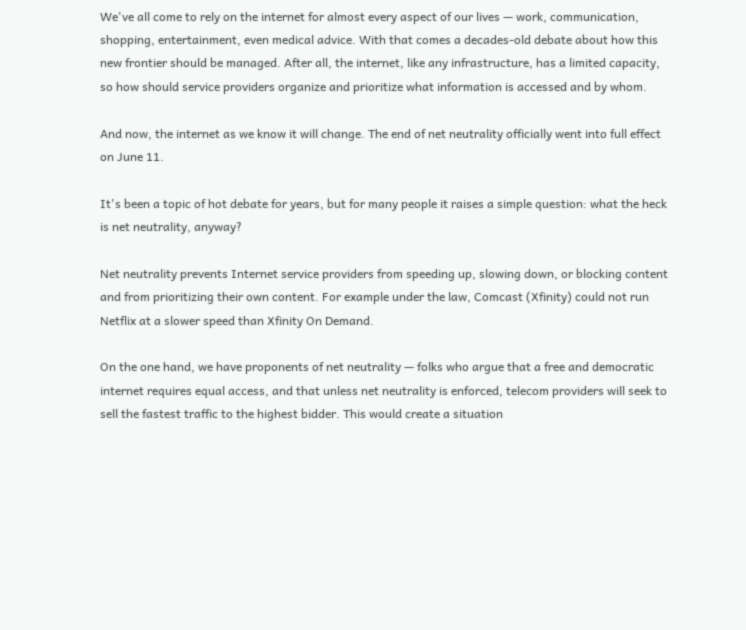We've all come to rely on the internet for almost every aspect of our lives — work, communication, shopping, entertainment, even medical advice. With that comes a decades-old debate about how this new frontier should be managed. After all, the internet, like any infrastructure, has a limited capacity, so how should service providers organize and prioritize what information is accessed and by whom.

And now, the internet as we know it will change. The end of net neutrality officially went into full effect on June 11.

It's been a topic of hot debate for years, but for many people it raises a simple question: what the heck is net neutrality, anyway?

Net neutrality prevents Internet service providers from speeding up, slowing down, or blocking content and from prioritizing their own content. For example under the law, Comcast (Xfinity) could not run Netflix at a slower speed than Xfinity On Demand.

On the one hand, we have proponents of net neutrality — folks who argue that a free and democratic internet requires equal access, and that unless net neutrality is enforced, telecom providers will seek to sell the fastest traffic to the highest bidder. This would create a situation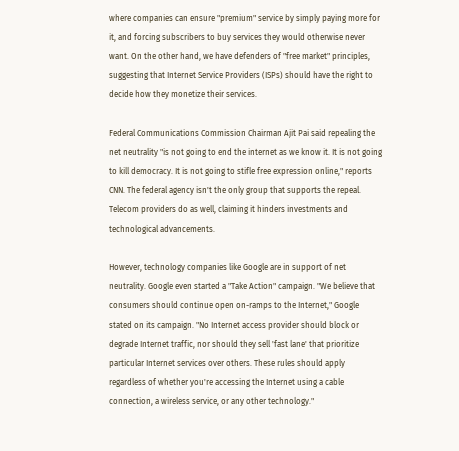where companies can ensure "premium" service by simply paying more for it, and forcing subscribers to buy services they would otherwise never want. On the other hand, we have defenders of "free market" principles, suggesting that Internet Service Providers (ISPs) should have the right to decide how they monetize their services.

Federal Communications Commission Chairman Ajit Pai said repealing the net neutrality "is not going to end the internet as we know it. It is not going to kill democracy. It is not going to stifle free expression online," reports CNN. The federal agency isn't the only group that supports the repeal. Telecom providers do as well, claiming it hinders investments and technological advancements.

However, technology companies like Google are in support of net neutrality. Google even started a "Take Action" campaign. "We believe that consumers should continue open on-ramps to the Internet," Google stated on its campaign. "No Internet access provider should block or degrade Internet traffic, nor should they sell 'fast lane' that prioritize particular Internet services over others. These rules should apply regardless of whether you're accessing the Internet using a cable connection, a wireless service, or any other technology."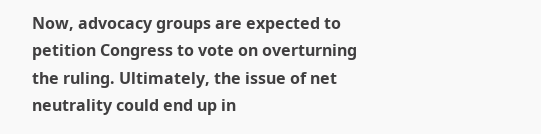Now, advocacy groups are expected to petition Congress to vote on overturning the ruling. Ultimately, the issue of net neutrality could end up in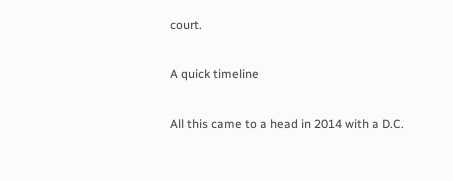court.

A quick timeline

All this came to a head in 2014 with a D.C.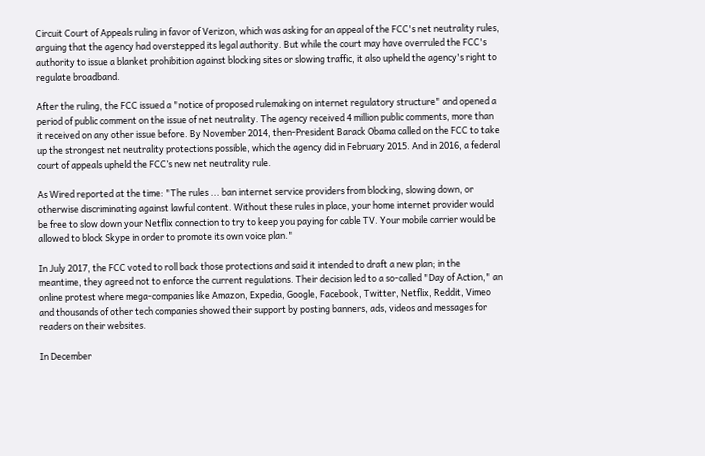Circuit Court of Appeals ruling in favor of Verizon, which was asking for an appeal of the FCC's net neutrality rules, arguing that the agency had overstepped its legal authority. But while the court may have overruled the FCC's authority to issue a blanket prohibition against blocking sites or slowing traffic, it also upheld the agency's right to regulate broadband.

After the ruling, the FCC issued a "notice of proposed rulemaking on internet regulatory structure" and opened a period of public comment on the issue of net neutrality. The agency received 4 million public comments, more than it received on any other issue before. By November 2014, then-President Barack Obama called on the FCC to take up the strongest net neutrality protections possible, which the agency did in February 2015. And in 2016, a federal court of appeals upheld the FCC’s new net neutrality rule.

As Wired reported at the time: "The rules ... ban internet service providers from blocking, slowing down, or otherwise discriminating against lawful content. Without these rules in place, your home internet provider would be free to slow down your Netflix connection to try to keep you paying for cable TV. Your mobile carrier would be allowed to block Skype in order to promote its own voice plan."

In July 2017, the FCC voted to roll back those protections and said it intended to draft a new plan; in the meantime, they agreed not to enforce the current regulations. Their decision led to a so-called "Day of Action," an online protest where mega-companies like Amazon, Expedia, Google, Facebook, Twitter, Netflix, Reddit, Vimeo and thousands of other tech companies showed their support by posting banners, ads, videos and messages for readers on their websites.

In December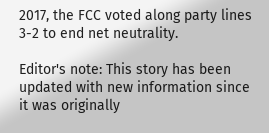2017, the FCC voted along party lines 3-2 to end net neutrality.

Editor's note: This story has been updated with new information since it was originally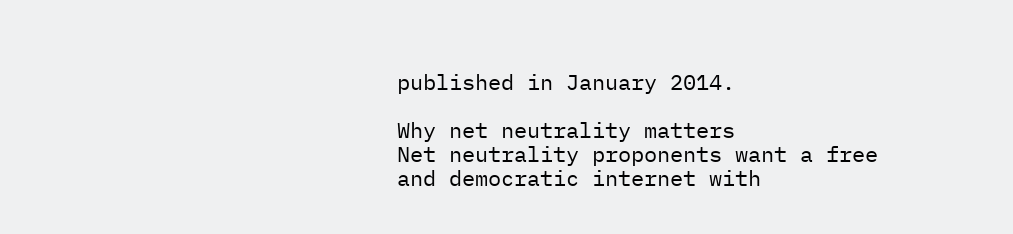published in January 2014.

Why net neutrality matters
Net neutrality proponents want a free and democratic internet with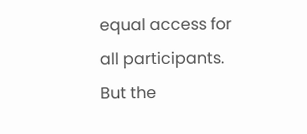equal access for all participants. But the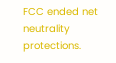FCC ended net neutrality protections.